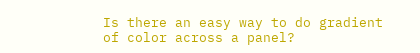Is there an easy way to do gradient of color across a panel?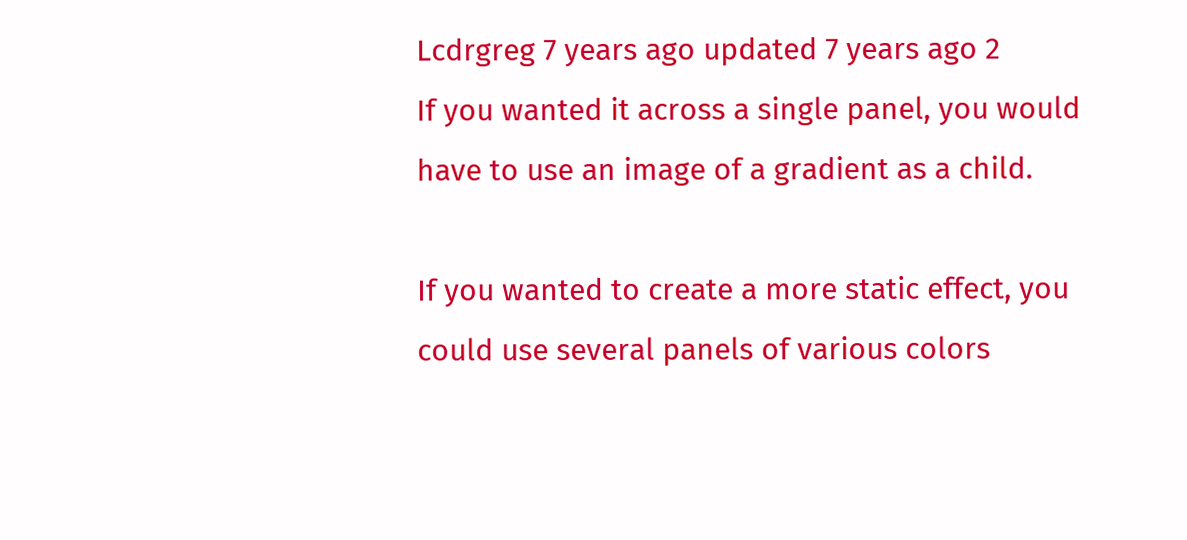Lcdrgreg 7 years ago updated 7 years ago 2
If you wanted it across a single panel, you would have to use an image of a gradient as a child.

If you wanted to create a more static effect, you could use several panels of various colors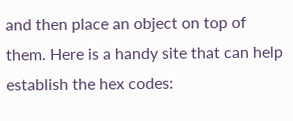and then place an object on top of them. Here is a handy site that can help establish the hex codes: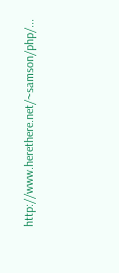http://www.herethere.net/~samson/php/...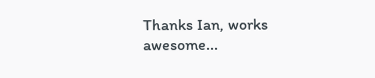Thanks Ian, works awesome...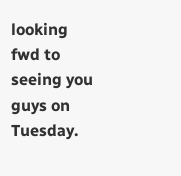looking fwd to seeing you guys on Tuesday.